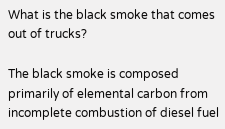What is the black smoke that comes out of trucks?

The black smoke is composed primarily of elemental carbon from incomplete combustion of diesel fuel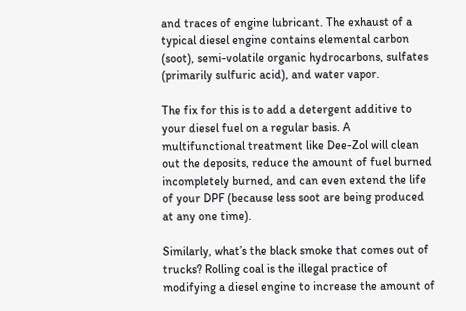and traces of engine lubricant. The exhaust of a typical diesel engine contains elemental carbon (soot), semi-volatile organic hydrocarbons, sulfates (primarily sulfuric acid), and water vapor.

The fix for this is to add a detergent additive to your diesel fuel on a regular basis. A multifunctional treatment like Dee-Zol will clean out the deposits, reduce the amount of fuel burned incompletely burned, and can even extend the life of your DPF (because less soot are being produced at any one time).

Similarly, what’s the black smoke that comes out of trucks? Rolling coal is the illegal practice of modifying a diesel engine to increase the amount of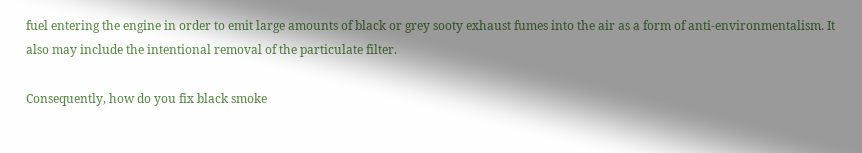fuel entering the engine in order to emit large amounts of black or grey sooty exhaust fumes into the air as a form of anti-environmentalism. It also may include the intentional removal of the particulate filter.

Consequently, how do you fix black smoke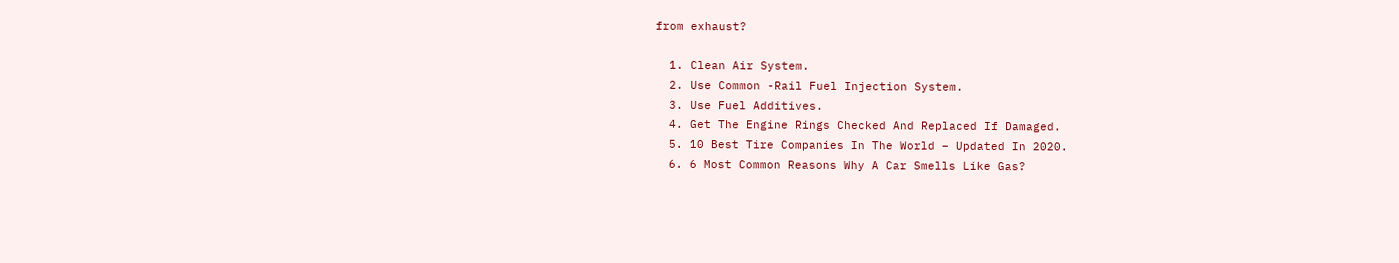from exhaust?

  1. Clean Air System.
  2. Use Common -Rail Fuel Injection System.
  3. Use Fuel Additives.
  4. Get The Engine Rings Checked And Replaced If Damaged.
  5. 10 Best Tire Companies In The World – Updated In 2020.
  6. 6 Most Common Reasons Why A Car Smells Like Gas?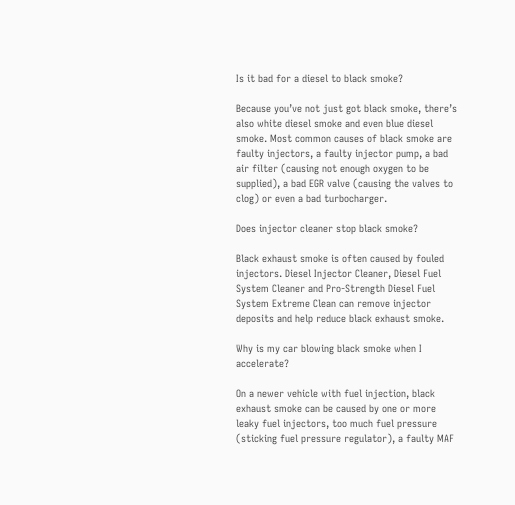Is it bad for a diesel to black smoke?

Because you’ve not just got black smoke, there’s also white diesel smoke and even blue diesel smoke. Most common causes of black smoke are faulty injectors, a faulty injector pump, a bad air filter (causing not enough oxygen to be supplied), a bad EGR valve (causing the valves to clog) or even a bad turbocharger.

Does injector cleaner stop black smoke?

Black exhaust smoke is often caused by fouled injectors. Diesel Injector Cleaner, Diesel Fuel System Cleaner and Pro-Strength Diesel Fuel System Extreme Clean can remove injector deposits and help reduce black exhaust smoke.

Why is my car blowing black smoke when I accelerate?

On a newer vehicle with fuel injection, black exhaust smoke can be caused by one or more leaky fuel injectors, too much fuel pressure (sticking fuel pressure regulator), a faulty MAF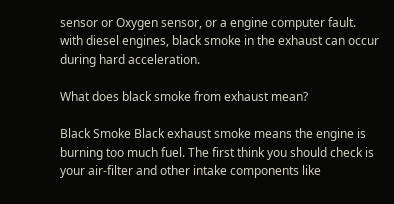sensor or Oxygen sensor, or a engine computer fault. with diesel engines, black smoke in the exhaust can occur during hard acceleration.

What does black smoke from exhaust mean?

Black Smoke Black exhaust smoke means the engine is burning too much fuel. The first think you should check is your air-filter and other intake components like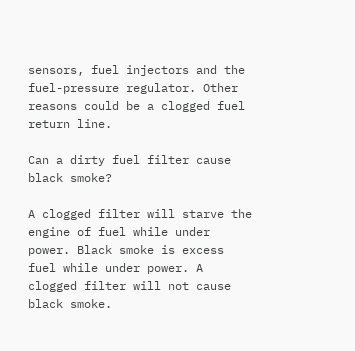sensors, fuel injectors and the fuel-pressure regulator. Other reasons could be a clogged fuel return line.

Can a dirty fuel filter cause black smoke?

A clogged filter will starve the engine of fuel while under power. Black smoke is excess fuel while under power. A clogged filter will not cause black smoke.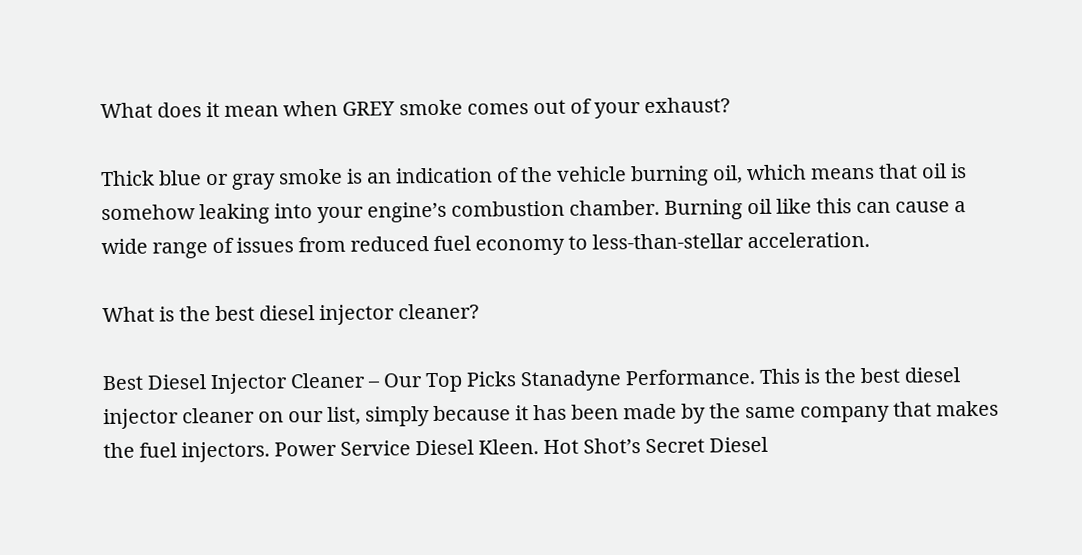What does it mean when GREY smoke comes out of your exhaust?

Thick blue or gray smoke is an indication of the vehicle burning oil, which means that oil is somehow leaking into your engine’s combustion chamber. Burning oil like this can cause a wide range of issues from reduced fuel economy to less-than-stellar acceleration.

What is the best diesel injector cleaner?

Best Diesel Injector Cleaner – Our Top Picks Stanadyne Performance. This is the best diesel injector cleaner on our list, simply because it has been made by the same company that makes the fuel injectors. Power Service Diesel Kleen. Hot Shot’s Secret Diesel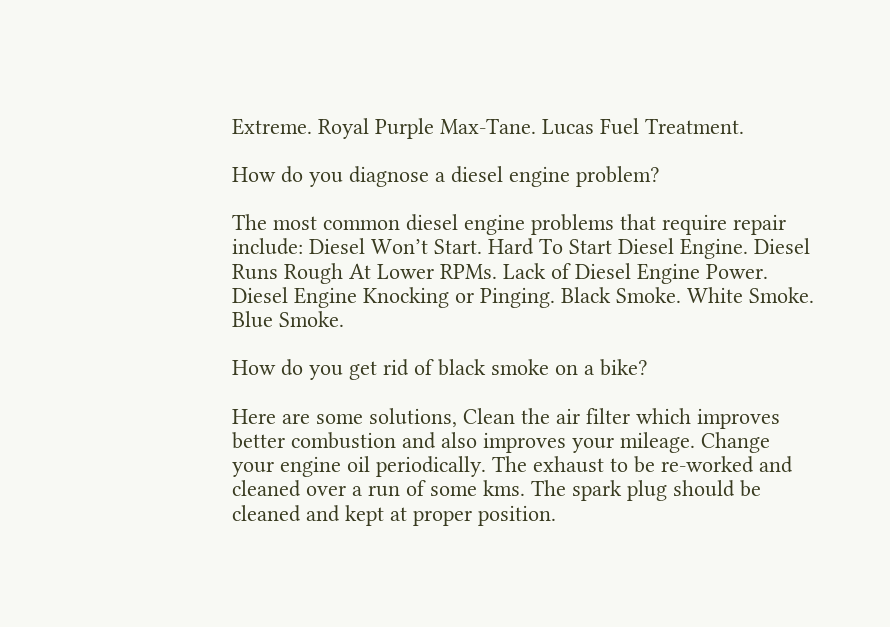Extreme. Royal Purple Max-Tane. Lucas Fuel Treatment.

How do you diagnose a diesel engine problem?

The most common diesel engine problems that require repair include: Diesel Won’t Start. Hard To Start Diesel Engine. Diesel Runs Rough At Lower RPMs. Lack of Diesel Engine Power. Diesel Engine Knocking or Pinging. Black Smoke. White Smoke. Blue Smoke.

How do you get rid of black smoke on a bike?

Here are some solutions, Clean the air filter which improves better combustion and also improves your mileage. Change your engine oil periodically. The exhaust to be re-worked and cleaned over a run of some kms. The spark plug should be cleaned and kept at proper position.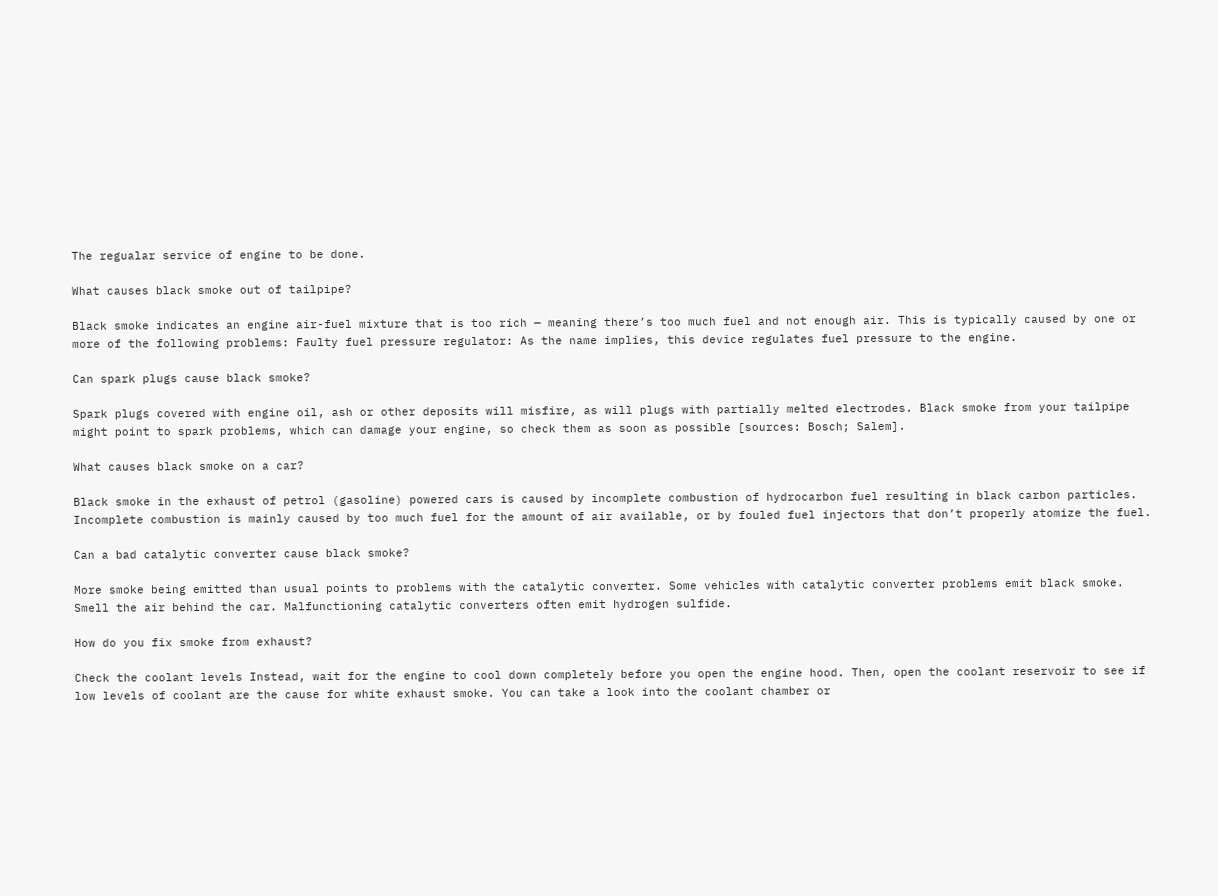The regualar service of engine to be done.

What causes black smoke out of tailpipe?

Black smoke indicates an engine air-fuel mixture that is too rich — meaning there’s too much fuel and not enough air. This is typically caused by one or more of the following problems: Faulty fuel pressure regulator: As the name implies, this device regulates fuel pressure to the engine.

Can spark plugs cause black smoke?

Spark plugs covered with engine oil, ash or other deposits will misfire, as will plugs with partially melted electrodes. Black smoke from your tailpipe might point to spark problems, which can damage your engine, so check them as soon as possible [sources: Bosch; Salem].

What causes black smoke on a car?

Black smoke in the exhaust of petrol (gasoline) powered cars is caused by incomplete combustion of hydrocarbon fuel resulting in black carbon particles. Incomplete combustion is mainly caused by too much fuel for the amount of air available, or by fouled fuel injectors that don’t properly atomize the fuel.

Can a bad catalytic converter cause black smoke?

More smoke being emitted than usual points to problems with the catalytic converter. Some vehicles with catalytic converter problems emit black smoke. Smell the air behind the car. Malfunctioning catalytic converters often emit hydrogen sulfide.

How do you fix smoke from exhaust?

Check the coolant levels Instead, wait for the engine to cool down completely before you open the engine hood. Then, open the coolant reservoir to see if low levels of coolant are the cause for white exhaust smoke. You can take a look into the coolant chamber or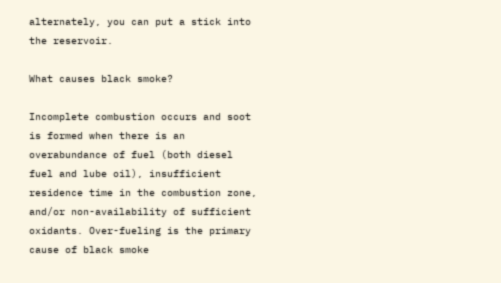alternately, you can put a stick into the reservoir.

What causes black smoke?

Incomplete combustion occurs and soot is formed when there is an overabundance of fuel (both diesel fuel and lube oil), insufficient residence time in the combustion zone, and/or non-availability of sufficient oxidants. Over-fueling is the primary cause of black smoke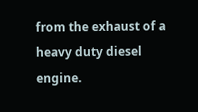from the exhaust of a heavy duty diesel engine.